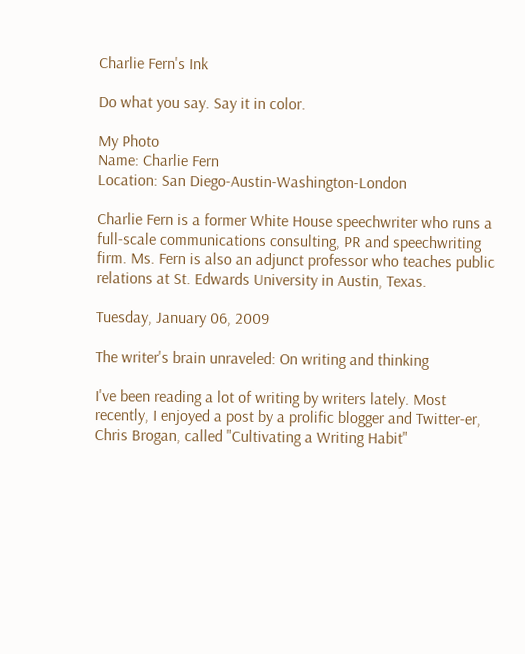Charlie Fern's Ink

Do what you say. Say it in color.

My Photo
Name: Charlie Fern
Location: San Diego-Austin-Washington-London

Charlie Fern is a former White House speechwriter who runs a full-scale communications consulting, PR and speechwriting firm. Ms. Fern is also an adjunct professor who teaches public relations at St. Edwards University in Austin, Texas.

Tuesday, January 06, 2009

The writer's brain unraveled: On writing and thinking

I've been reading a lot of writing by writers lately. Most recently, I enjoyed a post by a prolific blogger and Twitter-er, Chris Brogan, called "Cultivating a Writing Habit"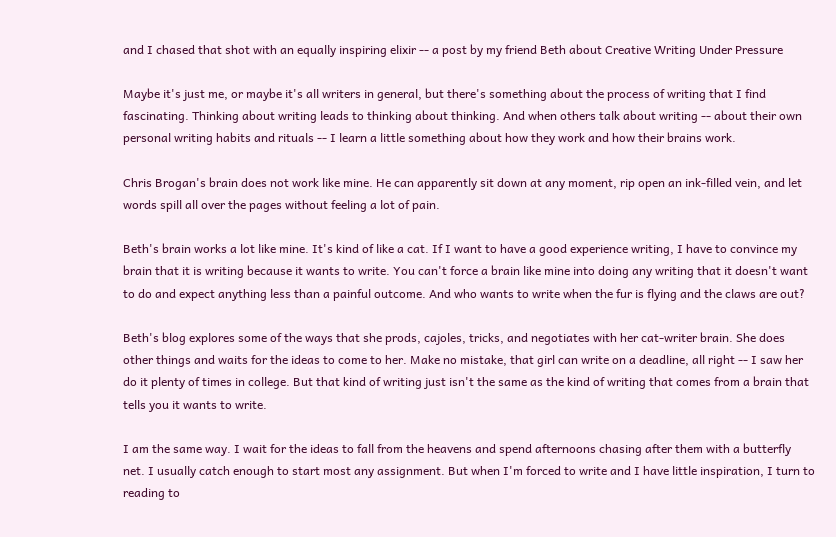and I chased that shot with an equally inspiring elixir -- a post by my friend Beth about Creative Writing Under Pressure

Maybe it's just me, or maybe it's all writers in general, but there's something about the process of writing that I find fascinating. Thinking about writing leads to thinking about thinking. And when others talk about writing -- about their own personal writing habits and rituals -- I learn a little something about how they work and how their brains work.

Chris Brogan's brain does not work like mine. He can apparently sit down at any moment, rip open an ink-filled vein, and let words spill all over the pages without feeling a lot of pain.

Beth's brain works a lot like mine. It's kind of like a cat. If I want to have a good experience writing, I have to convince my brain that it is writing because it wants to write. You can't force a brain like mine into doing any writing that it doesn't want to do and expect anything less than a painful outcome. And who wants to write when the fur is flying and the claws are out?

Beth's blog explores some of the ways that she prods, cajoles, tricks, and negotiates with her cat-writer brain. She does other things and waits for the ideas to come to her. Make no mistake, that girl can write on a deadline, all right -- I saw her do it plenty of times in college. But that kind of writing just isn't the same as the kind of writing that comes from a brain that tells you it wants to write.

I am the same way. I wait for the ideas to fall from the heavens and spend afternoons chasing after them with a butterfly net. I usually catch enough to start most any assignment. But when I'm forced to write and I have little inspiration, I turn to reading to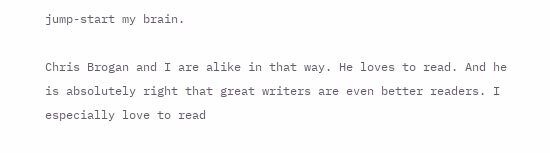jump-start my brain.

Chris Brogan and I are alike in that way. He loves to read. And he is absolutely right that great writers are even better readers. I especially love to read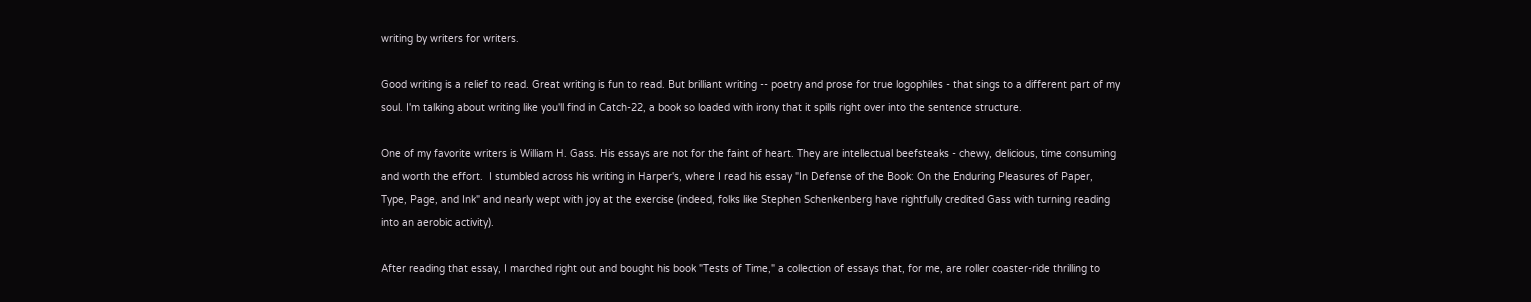writing by writers for writers.

Good writing is a relief to read. Great writing is fun to read. But brilliant writing -- poetry and prose for true logophiles - that sings to a different part of my soul. I'm talking about writing like you'll find in Catch-22, a book so loaded with irony that it spills right over into the sentence structure.

One of my favorite writers is William H. Gass. His essays are not for the faint of heart. They are intellectual beefsteaks - chewy, delicious, time consuming and worth the effort.  I stumbled across his writing in Harper's, where I read his essay "In Defense of the Book: On the Enduring Pleasures of Paper, Type, Page, and Ink" and nearly wept with joy at the exercise (indeed, folks like Stephen Schenkenberg have rightfully credited Gass with turning reading into an aerobic activity).

After reading that essay, I marched right out and bought his book "Tests of Time," a collection of essays that, for me, are roller coaster-ride thrilling to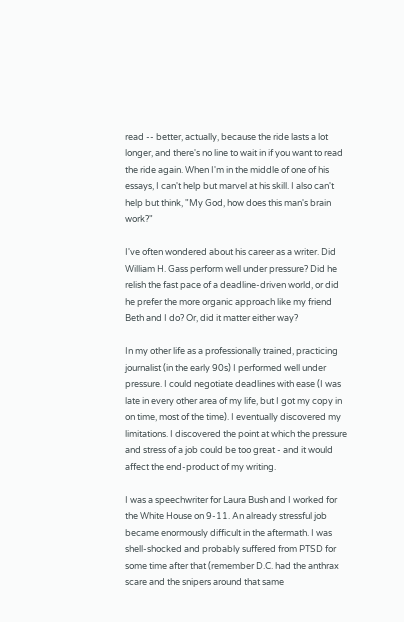read -- better, actually, because the ride lasts a lot longer, and there's no line to wait in if you want to read the ride again. When I'm in the middle of one of his essays, I can't help but marvel at his skill. I also can't help but think, "My God, how does this man's brain work?"

I've often wondered about his career as a writer. Did William H. Gass perform well under pressure? Did he relish the fast pace of a deadline-driven world, or did he prefer the more organic approach like my friend Beth and I do? Or, did it matter either way?

In my other life as a professionally trained, practicing journalist (in the early 90s) I performed well under pressure. I could negotiate deadlines with ease (I was late in every other area of my life, but I got my copy in on time, most of the time). I eventually discovered my limitations. I discovered the point at which the pressure and stress of a job could be too great - and it would affect the end-product of my writing.

I was a speechwriter for Laura Bush and I worked for the White House on 9-11. An already stressful job became enormously difficult in the aftermath. I was shell-shocked and probably suffered from PTSD for some time after that (remember D.C. had the anthrax scare and the snipers around that same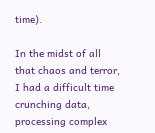time).

In the midst of all that chaos and terror, I had a difficult time crunching data, processing complex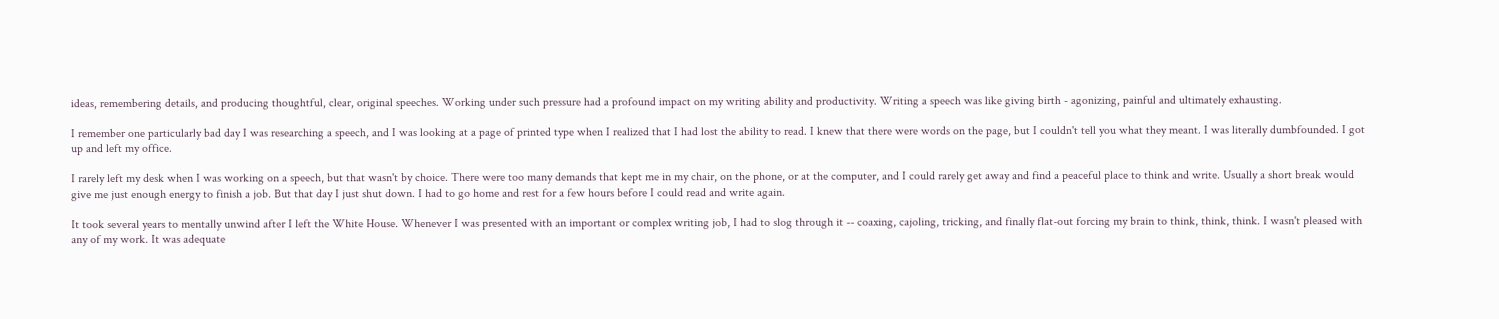ideas, remembering details, and producing thoughtful, clear, original speeches. Working under such pressure had a profound impact on my writing ability and productivity. Writing a speech was like giving birth - agonizing, painful and ultimately exhausting.

I remember one particularly bad day I was researching a speech, and I was looking at a page of printed type when I realized that I had lost the ability to read. I knew that there were words on the page, but I couldn't tell you what they meant. I was literally dumbfounded. I got up and left my office.

I rarely left my desk when I was working on a speech, but that wasn't by choice. There were too many demands that kept me in my chair, on the phone, or at the computer, and I could rarely get away and find a peaceful place to think and write. Usually a short break would give me just enough energy to finish a job. But that day I just shut down. I had to go home and rest for a few hours before I could read and write again.

It took several years to mentally unwind after I left the White House. Whenever I was presented with an important or complex writing job, I had to slog through it -- coaxing, cajoling, tricking, and finally flat-out forcing my brain to think, think, think. I wasn't pleased with any of my work. It was adequate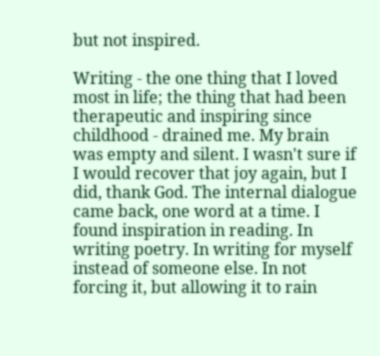but not inspired.

Writing - the one thing that I loved most in life; the thing that had been therapeutic and inspiring since childhood - drained me. My brain was empty and silent. I wasn't sure if I would recover that joy again, but I did, thank God. The internal dialogue came back, one word at a time. I found inspiration in reading. In writing poetry. In writing for myself instead of someone else. In not forcing it, but allowing it to rain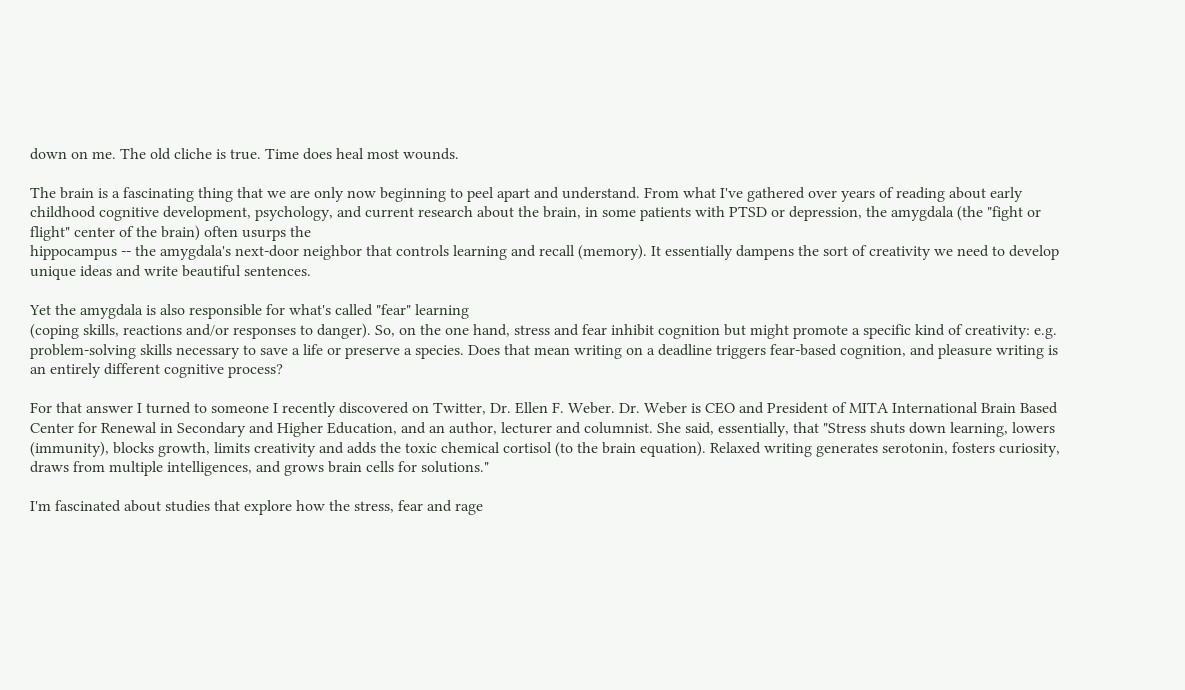down on me. The old cliche is true. Time does heal most wounds.

The brain is a fascinating thing that we are only now beginning to peel apart and understand. From what I've gathered over years of reading about early childhood cognitive development, psychology, and current research about the brain, in some patients with PTSD or depression, the amygdala (the "fight or flight" center of the brain) often usurps the
hippocampus -- the amygdala's next-door neighbor that controls learning and recall (memory). It essentially dampens the sort of creativity we need to develop unique ideas and write beautiful sentences.

Yet the amygdala is also responsible for what's called "fear" learning
(coping skills, reactions and/or responses to danger). So, on the one hand, stress and fear inhibit cognition but might promote a specific kind of creativity: e.g. problem-solving skills necessary to save a life or preserve a species. Does that mean writing on a deadline triggers fear-based cognition, and pleasure writing is an entirely different cognitive process?

For that answer I turned to someone I recently discovered on Twitter, Dr. Ellen F. Weber. Dr. Weber is CEO and President of MITA International Brain Based Center for Renewal in Secondary and Higher Education, and an author, lecturer and columnist. She said, essentially, that "Stress shuts down learning, lowers (immunity), blocks growth, limits creativity and adds the toxic chemical cortisol (to the brain equation). Relaxed writing generates serotonin, fosters curiosity, draws from multiple intelligences, and grows brain cells for solutions."

I'm fascinated about studies that explore how the stress, fear and rage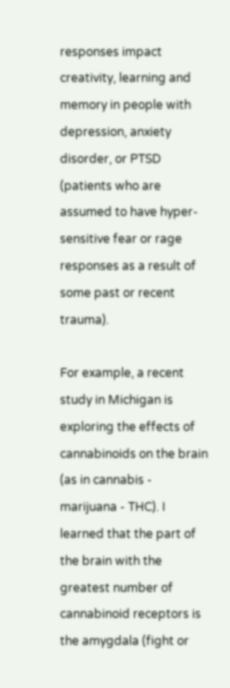responses impact creativity, learning and memory in people with depression, anxiety disorder, or PTSD (patients who are assumed to have hyper-sensitive fear or rage responses as a result of some past or recent trauma).

For example, a recent study in Michigan is exploring the effects of cannabinoids on the brain (as in cannabis - marijuana - THC). I learned that the part of the brain with the greatest number of cannabinoid receptors is the amygdala (fight or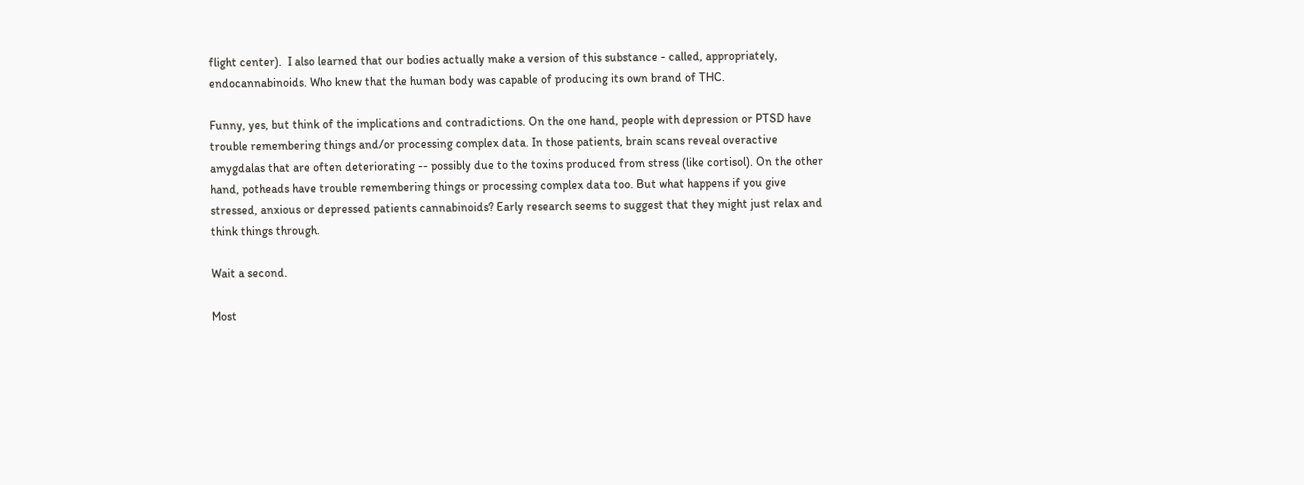flight center).  I also learned that our bodies actually make a version of this substance - called, appropriately, endocannabinoids. Who knew that the human body was capable of producing its own brand of THC.

Funny, yes, but think of the implications and contradictions. On the one hand, people with depression or PTSD have trouble remembering things and/or processing complex data. In those patients, brain scans reveal overactive amygdalas that are often deteriorating -- possibly due to the toxins produced from stress (like cortisol). On the other hand, potheads have trouble remembering things or processing complex data too. But what happens if you give stressed, anxious or depressed patients cannabinoids? Early research seems to suggest that they might just relax and think things through.

Wait a second.

Most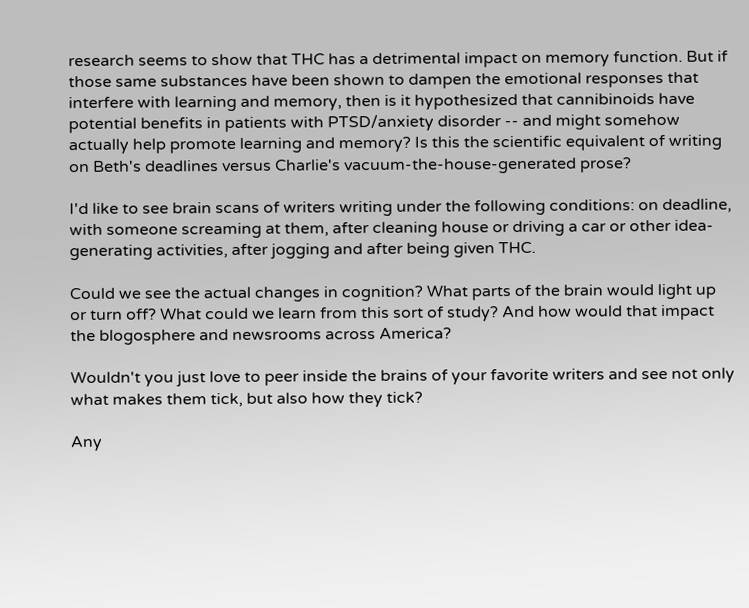research seems to show that THC has a detrimental impact on memory function. But if those same substances have been shown to dampen the emotional responses that interfere with learning and memory, then is it hypothesized that cannibinoids have potential benefits in patients with PTSD/anxiety disorder -- and might somehow actually help promote learning and memory? Is this the scientific equivalent of writing on Beth's deadlines versus Charlie's vacuum-the-house-generated prose?

I'd like to see brain scans of writers writing under the following conditions: on deadline, with someone screaming at them, after cleaning house or driving a car or other idea-generating activities, after jogging and after being given THC.

Could we see the actual changes in cognition? What parts of the brain would light up or turn off? What could we learn from this sort of study? And how would that impact the blogosphere and newsrooms across America?

Wouldn't you just love to peer inside the brains of your favorite writers and see not only what makes them tick, but also how they tick?

Any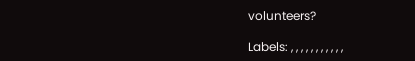volunteers?

Labels: , , , , , , , , , , ,